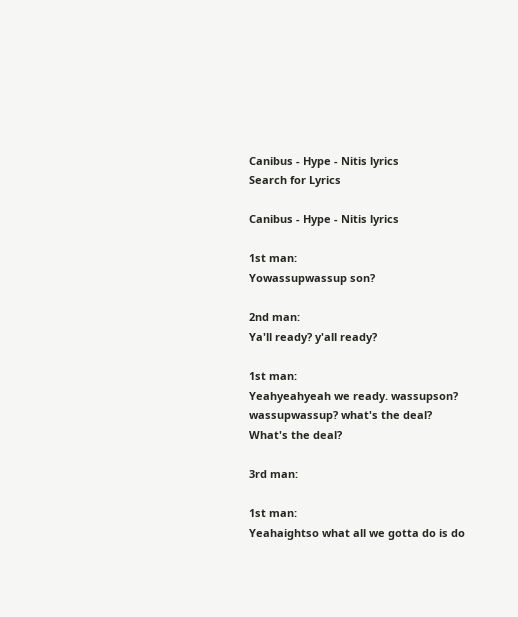Canibus - Hype - Nitis lyrics
Search for Lyrics

Canibus - Hype - Nitis lyrics

1st man:
Yowassupwassup son?

2nd man:
Ya'll ready? y'all ready?

1st man:
Yeahyeahyeah we ready. wassupson? wassupwassup? what's the deal?
What's the deal?

3rd man:

1st man:
Yeahaightso what all we gotta do is do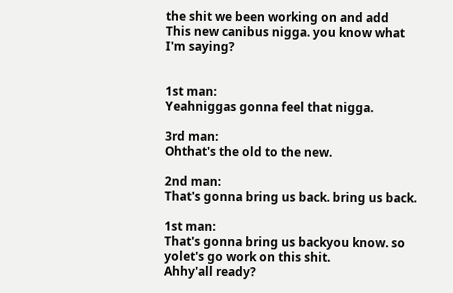the shit we been working on and add
This new canibus nigga. you know what I'm saying?


1st man:
Yeahniggas gonna feel that nigga.

3rd man:
Ohthat's the old to the new.

2nd man:
That's gonna bring us back. bring us back.

1st man:
That's gonna bring us backyou know. so yolet's go work on this shit.
Ahhy'all ready?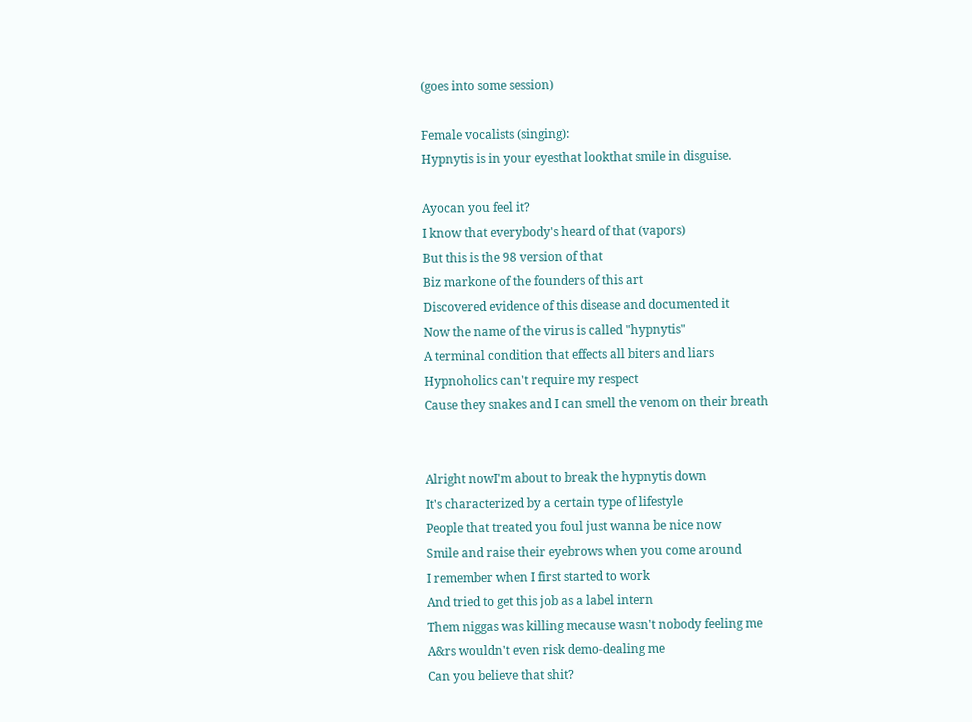(goes into some session)

Female vocalists (singing):
Hypnytis is in your eyesthat lookthat smile in disguise.

Ayocan you feel it?
I know that everybody's heard of that (vapors)
But this is the 98 version of that
Biz markone of the founders of this art
Discovered evidence of this disease and documented it
Now the name of the virus is called "hypnytis"
A terminal condition that effects all biters and liars
Hypnoholics can't require my respect
Cause they snakes and I can smell the venom on their breath


Alright nowI'm about to break the hypnytis down
It's characterized by a certain type of lifestyle
People that treated you foul just wanna be nice now
Smile and raise their eyebrows when you come around
I remember when I first started to work
And tried to get this job as a label intern
Them niggas was killing mecause wasn't nobody feeling me
A&rs wouldn't even risk demo-dealing me
Can you believe that shit?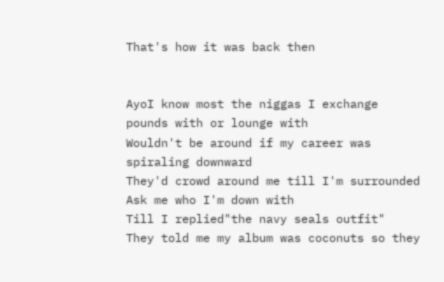That's how it was back then


AyoI know most the niggas I exchange pounds with or lounge with
Wouldn't be around if my career was spiraling downward
They'd crowd around me till I'm surrounded
Ask me who I'm down with
Till I replied"the navy seals outfit"
They told me my album was coconuts so they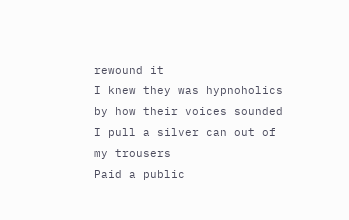rewound it
I knew they was hypnoholics by how their voices sounded
I pull a silver can out of my trousers
Paid a public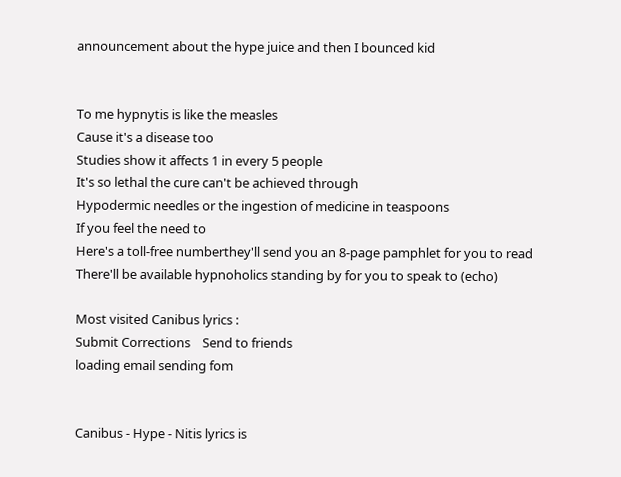announcement about the hype juice and then I bounced kid


To me hypnytis is like the measles
Cause it's a disease too
Studies show it affects 1 in every 5 people
It's so lethal the cure can't be achieved through
Hypodermic needles or the ingestion of medicine in teaspoons
If you feel the need to
Here's a toll-free numberthey'll send you an 8-page pamphlet for you to read
There'll be available hypnoholics standing by for you to speak to (echo)

Most visited Canibus lyrics :
Submit Corrections    Send to friends
loading email sending fom


Canibus - Hype - Nitis lyrics is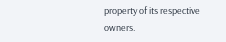property of its respective owners.